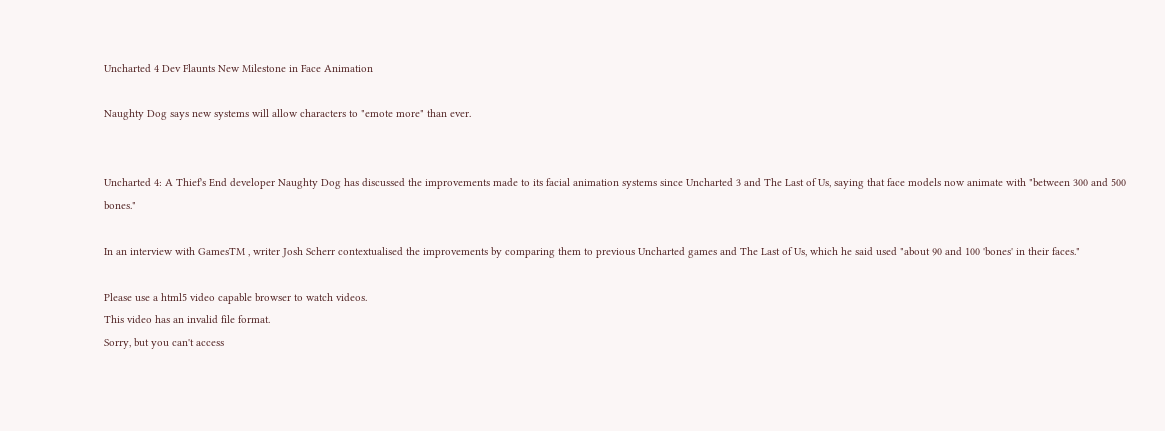Uncharted 4 Dev Flaunts New Milestone in Face Animation

Naughty Dog says new systems will allow characters to "emote more" than ever.


Uncharted 4: A Thief's End developer Naughty Dog has discussed the improvements made to its facial animation systems since Uncharted 3 and The Last of Us, saying that face models now animate with "between 300 and 500 bones."

In an interview with GamesTM , writer Josh Scherr contextualised the improvements by comparing them to previous Uncharted games and The Last of Us, which he said used "about 90 and 100 'bones' in their faces."

Please use a html5 video capable browser to watch videos.
This video has an invalid file format.
Sorry, but you can't access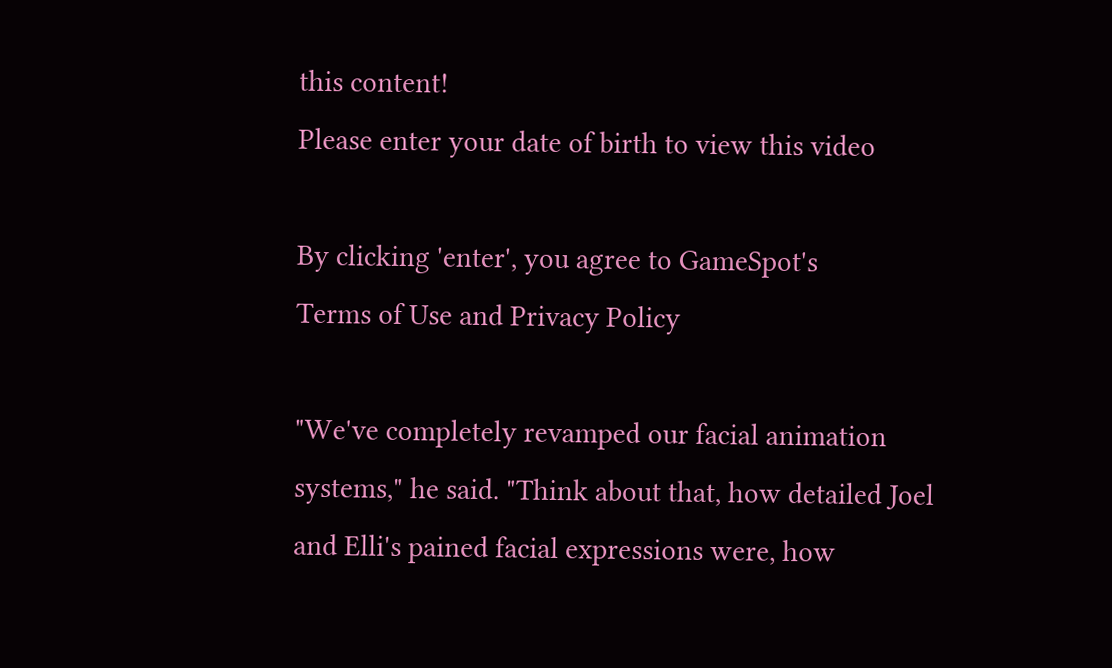this content!
Please enter your date of birth to view this video

By clicking 'enter', you agree to GameSpot's
Terms of Use and Privacy Policy

"We've completely revamped our facial animation systems," he said. "Think about that, how detailed Joel and Elli's pained facial expressions were, how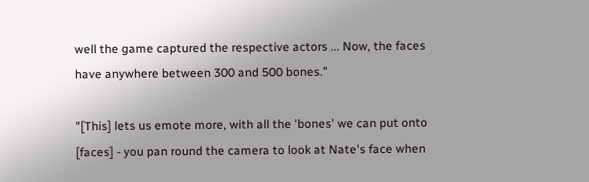well the game captured the respective actors ... Now, the faces have anywhere between 300 and 500 bones."

"[This] lets us emote more, with all the 'bones' we can put onto [faces] - you pan round the camera to look at Nate's face when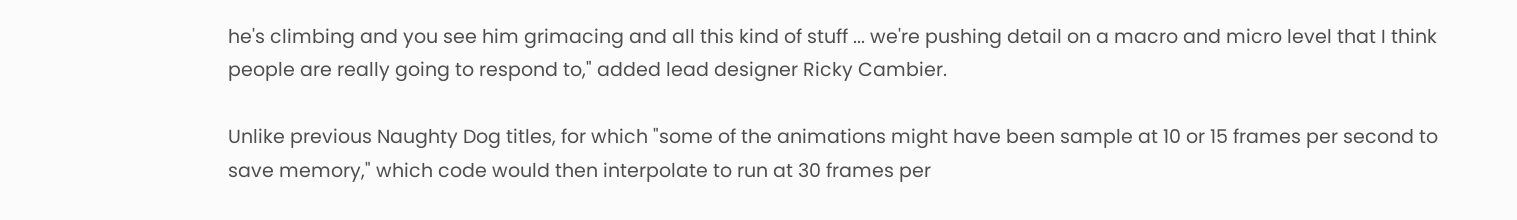he's climbing and you see him grimacing and all this kind of stuff ... we're pushing detail on a macro and micro level that I think people are really going to respond to," added lead designer Ricky Cambier.

Unlike previous Naughty Dog titles, for which "some of the animations might have been sample at 10 or 15 frames per second to save memory," which code would then interpolate to run at 30 frames per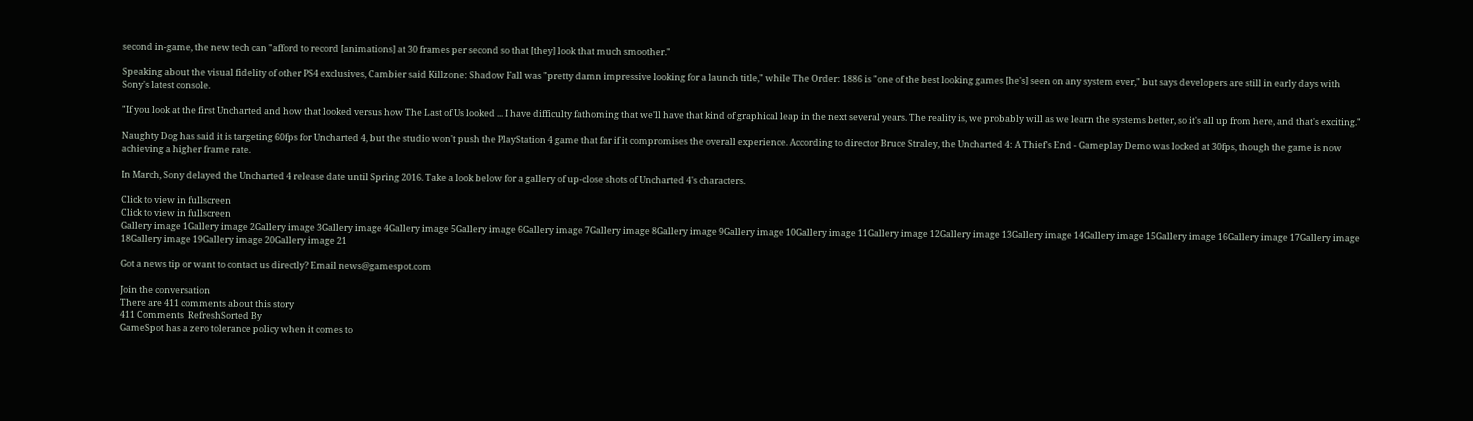second in-game, the new tech can "afford to record [animations] at 30 frames per second so that [they] look that much smoother."

Speaking about the visual fidelity of other PS4 exclusives, Cambier said Killzone: Shadow Fall was "pretty damn impressive looking for a launch title," while The Order: 1886 is "one of the best looking games [he's] seen on any system ever," but says developers are still in early days with Sony's latest console.

"If you look at the first Uncharted and how that looked versus how The Last of Us looked ... I have difficulty fathoming that we'll have that kind of graphical leap in the next several years. The reality is, we probably will as we learn the systems better, so it's all up from here, and that's exciting."

Naughty Dog has said it is targeting 60fps for Uncharted 4, but the studio won't push the PlayStation 4 game that far if it compromises the overall experience. According to director Bruce Straley, the Uncharted 4: A Thief's End - Gameplay Demo was locked at 30fps, though the game is now achieving a higher frame rate.

In March, Sony delayed the Uncharted 4 release date until Spring 2016. Take a look below for a gallery of up-close shots of Uncharted 4's characters.

Click to view in fullscreen
Click to view in fullscreen
Gallery image 1Gallery image 2Gallery image 3Gallery image 4Gallery image 5Gallery image 6Gallery image 7Gallery image 8Gallery image 9Gallery image 10Gallery image 11Gallery image 12Gallery image 13Gallery image 14Gallery image 15Gallery image 16Gallery image 17Gallery image 18Gallery image 19Gallery image 20Gallery image 21

Got a news tip or want to contact us directly? Email news@gamespot.com

Join the conversation
There are 411 comments about this story
411 Comments  RefreshSorted By
GameSpot has a zero tolerance policy when it comes to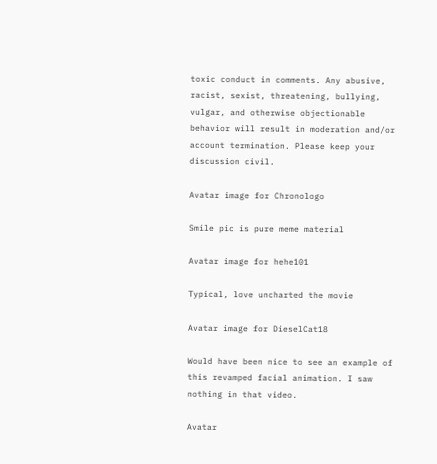toxic conduct in comments. Any abusive, racist, sexist, threatening, bullying, vulgar, and otherwise objectionable behavior will result in moderation and/or account termination. Please keep your discussion civil.

Avatar image for Chronologo

Smile pic is pure meme material

Avatar image for hehe101

Typical, love uncharted the movie

Avatar image for DieselCat18

Would have been nice to see an example of this revamped facial animation. I saw nothing in that video.

Avatar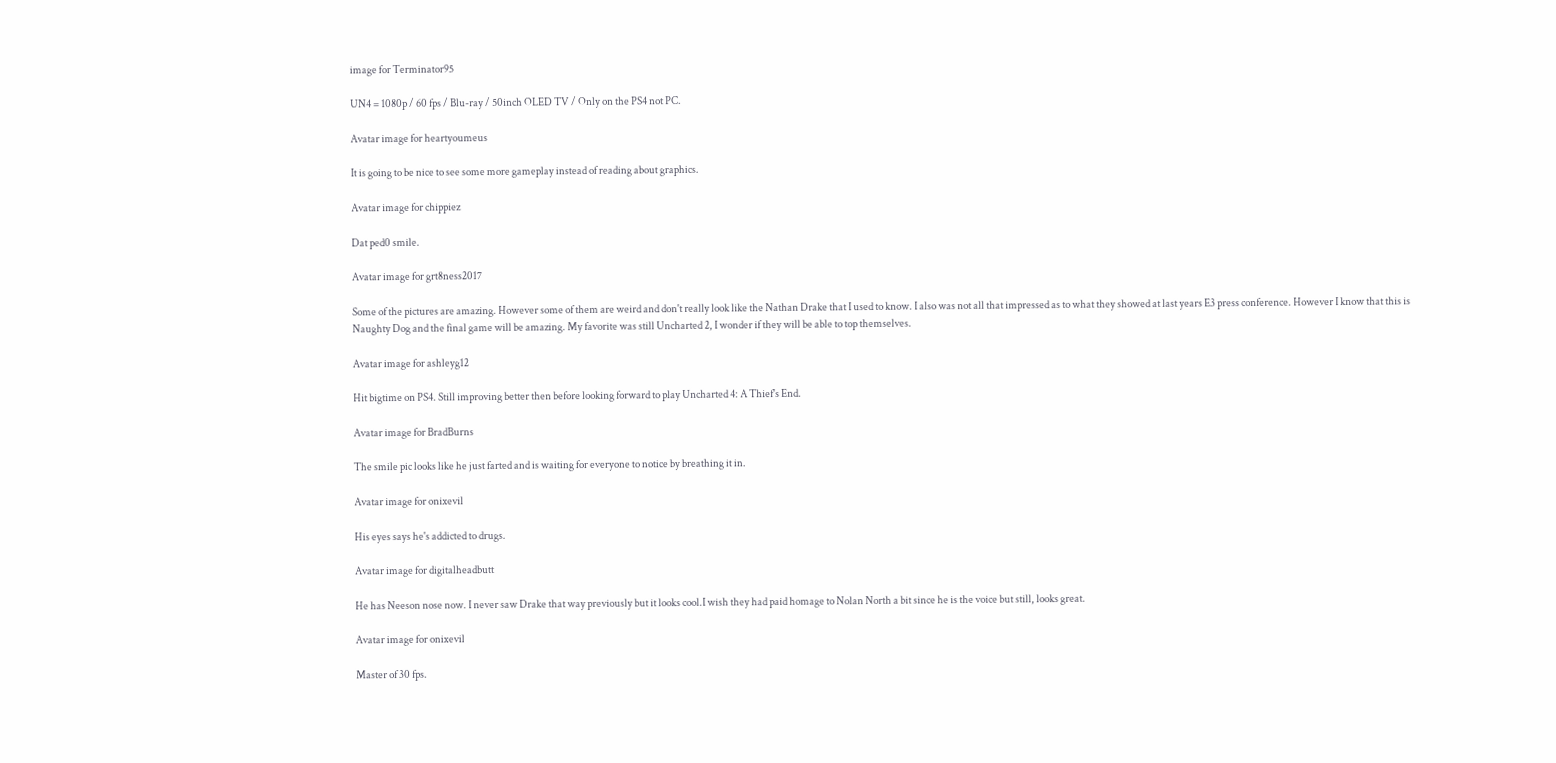image for Terminator95

UN4 = 1080p / 60 fps / Blu-ray / 50inch OLED TV / Only on the PS4 not PC.

Avatar image for heartyoumeus

It is going to be nice to see some more gameplay instead of reading about graphics.

Avatar image for chippiez

Dat ped0 smile.

Avatar image for grt8ness2017

Some of the pictures are amazing. However some of them are weird and don't really look like the Nathan Drake that I used to know. I also was not all that impressed as to what they showed at last years E3 press conference. However I know that this is Naughty Dog and the final game will be amazing. My favorite was still Uncharted 2, I wonder if they will be able to top themselves.

Avatar image for ashleyg12

Hit bigtime on PS4. Still improving better then before looking forward to play Uncharted 4: A Thief's End.

Avatar image for BradBurns

The smile pic looks like he just farted and is waiting for everyone to notice by breathing it in.

Avatar image for onixevil

His eyes says he's addicted to drugs.

Avatar image for digitalheadbutt

He has Neeson nose now. I never saw Drake that way previously but it looks cool.I wish they had paid homage to Nolan North a bit since he is the voice but still, looks great.

Avatar image for onixevil

Master of 30 fps.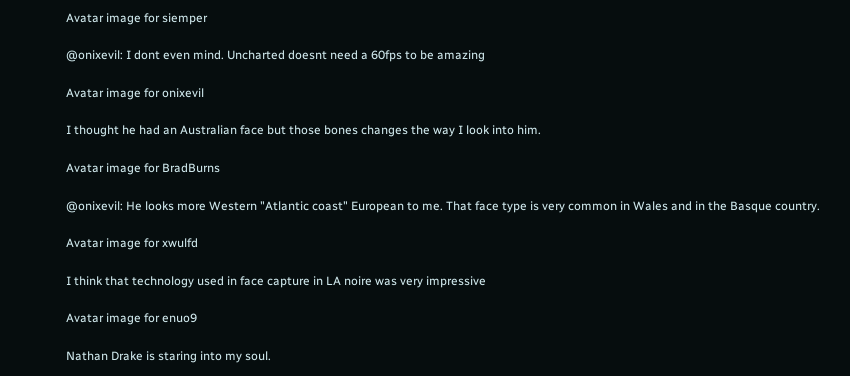Avatar image for siemper

@onixevil: I dont even mind. Uncharted doesnt need a 60fps to be amazing

Avatar image for onixevil

I thought he had an Australian face but those bones changes the way I look into him.

Avatar image for BradBurns

@onixevil: He looks more Western "Atlantic coast" European to me. That face type is very common in Wales and in the Basque country.

Avatar image for xwulfd

I think that technology used in face capture in LA noire was very impressive

Avatar image for enuo9

Nathan Drake is staring into my soul.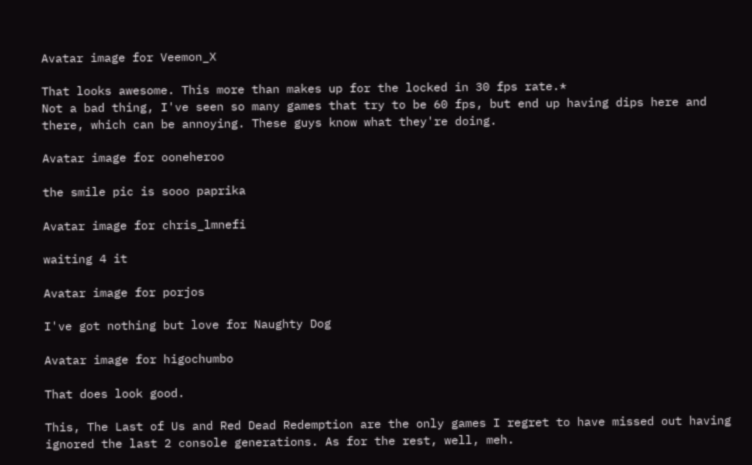Avatar image for Veemon_X

That looks awesome. This more than makes up for the locked in 30 fps rate.*
Not a bad thing, I've seen so many games that try to be 60 fps, but end up having dips here and there, which can be annoying. These guys know what they're doing.

Avatar image for ooneheroo

the smile pic is sooo paprika

Avatar image for chris_lmnefi

waiting 4 it

Avatar image for porjos

I've got nothing but love for Naughty Dog

Avatar image for higochumbo

That does look good.

This, The Last of Us and Red Dead Redemption are the only games I regret to have missed out having ignored the last 2 console generations. As for the rest, well, meh.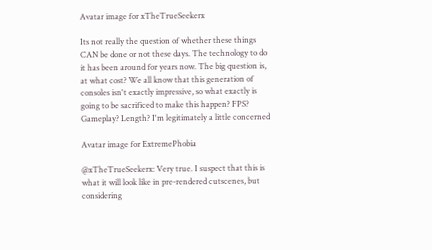Avatar image for xTheTrueSeekerx

Its not really the question of whether these things CAN be done or not these days. The technology to do it has been around for years now. The big question is, at what cost? We all know that this generation of consoles isn't exactly impressive, so what exactly is going to be sacrificed to make this happen? FPS? Gameplay? Length? I'm legitimately a little concerned

Avatar image for ExtremePhobia

@xTheTrueSeekerx: Very true. I suspect that this is what it will look like in pre-rendered cutscenes, but considering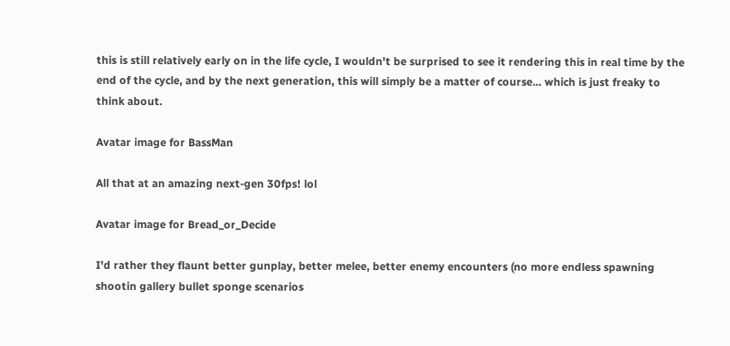this is still relatively early on in the life cycle, I wouldn't be surprised to see it rendering this in real time by the end of the cycle, and by the next generation, this will simply be a matter of course... which is just freaky to think about.

Avatar image for BassMan

All that at an amazing next-gen 30fps! lol

Avatar image for Bread_or_Decide

I'd rather they flaunt better gunplay, better melee, better enemy encounters (no more endless spawning shootin gallery bullet sponge scenarios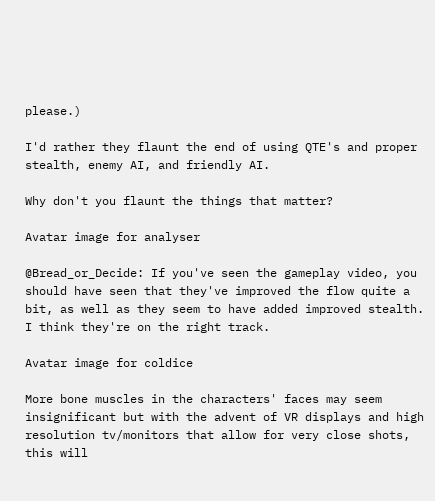please.)

I'd rather they flaunt the end of using QTE's and proper stealth, enemy AI, and friendly AI.

Why don't you flaunt the things that matter?

Avatar image for analyser

@Bread_or_Decide: If you've seen the gameplay video, you should have seen that they've improved the flow quite a bit, as well as they seem to have added improved stealth. I think they're on the right track.

Avatar image for coldice

More bone muscles in the characters' faces may seem insignificant but with the advent of VR displays and high resolution tv/monitors that allow for very close shots, this will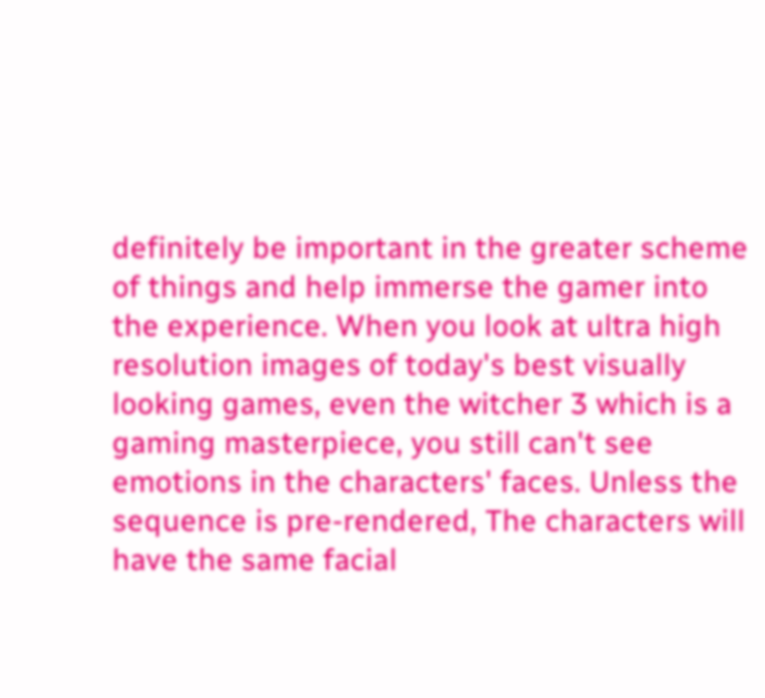definitely be important in the greater scheme of things and help immerse the gamer into the experience. When you look at ultra high resolution images of today's best visually looking games, even the witcher 3 which is a gaming masterpiece, you still can't see emotions in the characters' faces. Unless the sequence is pre-rendered, The characters will have the same facial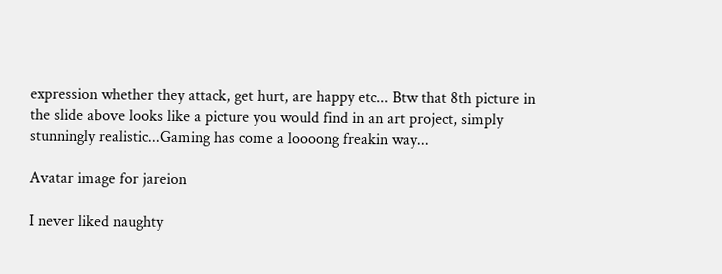expression whether they attack, get hurt, are happy etc... Btw that 8th picture in the slide above looks like a picture you would find in an art project, simply stunningly realistic...Gaming has come a loooong freakin way...

Avatar image for jareion

I never liked naughty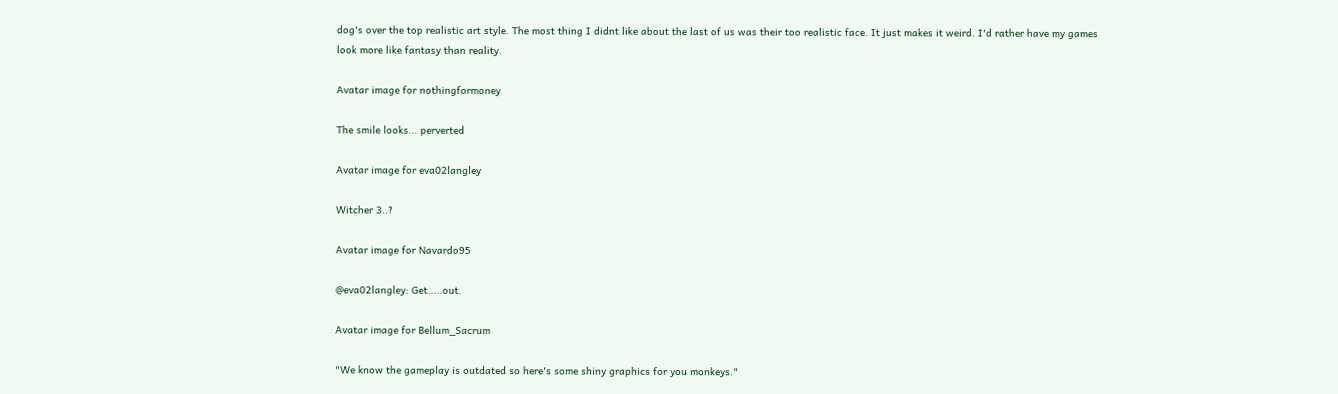dog's over the top realistic art style. The most thing I didnt like about the last of us was their too realistic face. It just makes it weird. I'd rather have my games look more like fantasy than reality.

Avatar image for nothingformoney

The smile looks... perverted

Avatar image for eva02langley

Witcher 3..?

Avatar image for Navardo95

@eva02langley: Get.....out.

Avatar image for Bellum_Sacrum

"We know the gameplay is outdated so here's some shiny graphics for you monkeys."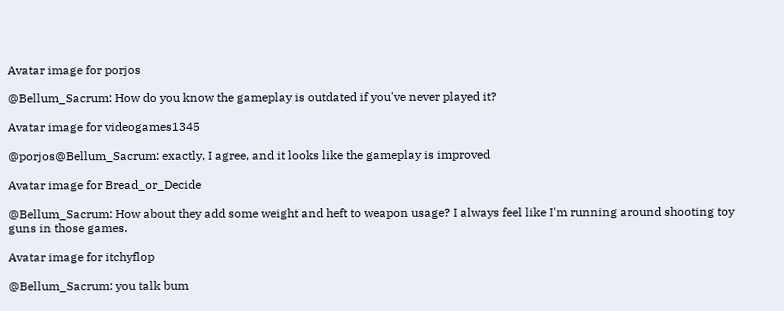Avatar image for porjos

@Bellum_Sacrum: How do you know the gameplay is outdated if you've never played it?

Avatar image for videogames1345

@porjos@Bellum_Sacrum: exactly, I agree, and it looks like the gameplay is improved

Avatar image for Bread_or_Decide

@Bellum_Sacrum: How about they add some weight and heft to weapon usage? I always feel like I'm running around shooting toy guns in those games.

Avatar image for itchyflop

@Bellum_Sacrum: you talk bum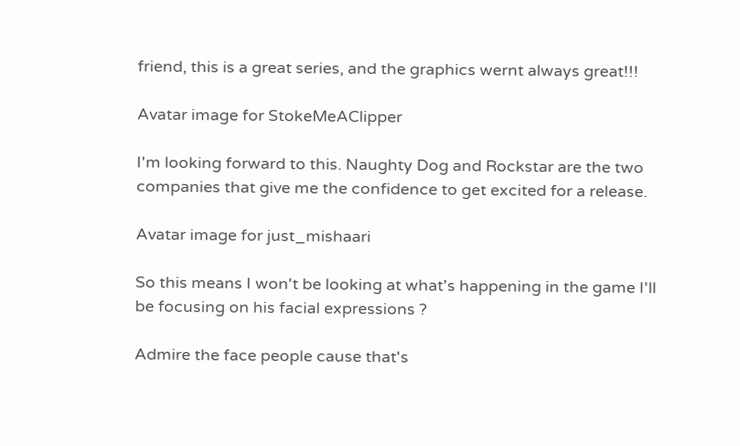friend, this is a great series, and the graphics wernt always great!!!

Avatar image for StokeMeAClipper

I'm looking forward to this. Naughty Dog and Rockstar are the two companies that give me the confidence to get excited for a release.

Avatar image for just_mishaari

So this means I won't be looking at what's happening in the game I'll be focusing on his facial expressions ?

Admire the face people cause that's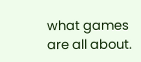what games are all about.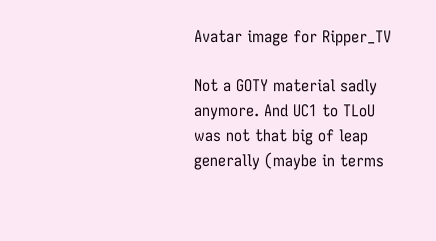Avatar image for Ripper_TV

Not a GOTY material sadly anymore. And UC1 to TLoU was not that big of leap generally (maybe in terms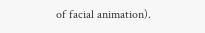of facial animation).